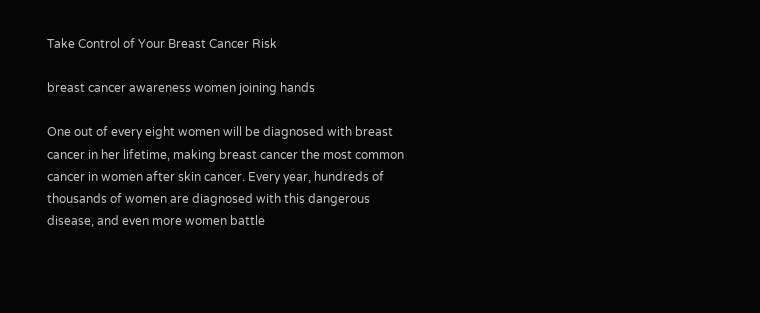Take Control of Your Breast Cancer Risk

breast cancer awareness women joining hands

One out of every eight women will be diagnosed with breast cancer in her lifetime, making breast cancer the most common cancer in women after skin cancer. Every year, hundreds of thousands of women are diagnosed with this dangerous disease, and even more women battle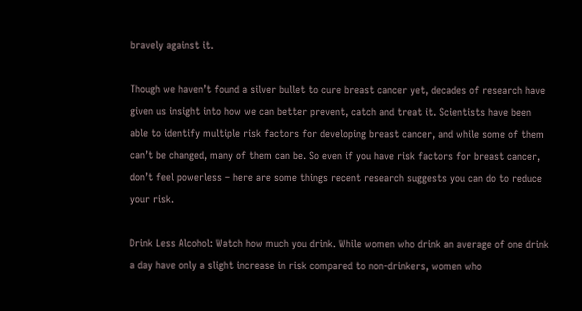bravely against it.

Though we haven’t found a silver bullet to cure breast cancer yet, decades of research have given us insight into how we can better prevent, catch and treat it. Scientists have been able to identify multiple risk factors for developing breast cancer, and while some of them can’t be changed, many of them can be. So even if you have risk factors for breast cancer, don’t feel powerless – here are some things recent research suggests you can do to reduce your risk.

Drink Less Alcohol: Watch how much you drink. While women who drink an average of one drink a day have only a slight increase in risk compared to non-drinkers, women who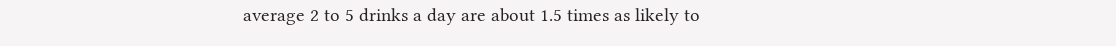average 2 to 5 drinks a day are about 1.5 times as likely to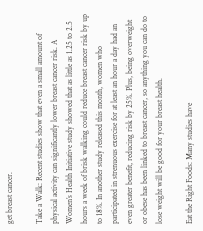get breast cancer.

Take a Walk: Recent studies show that even a small amount of physical activity can significantly lower breast cancer risk. A Women’s Health Initiative study showed that as little as 1.25 to 2.5 hours a week of brisk walking could reduce breast cancer risk by up to 18%. In another study released this month, women who participated in strenuous exercise for at least an hour a day had an even greater benefit, reducing risk by 25%. Plus, being overweight or obese has been linked to breast cancer, so anything you can do to lose weight will be good for your breast health.

Eat the Right Foods: Many studies have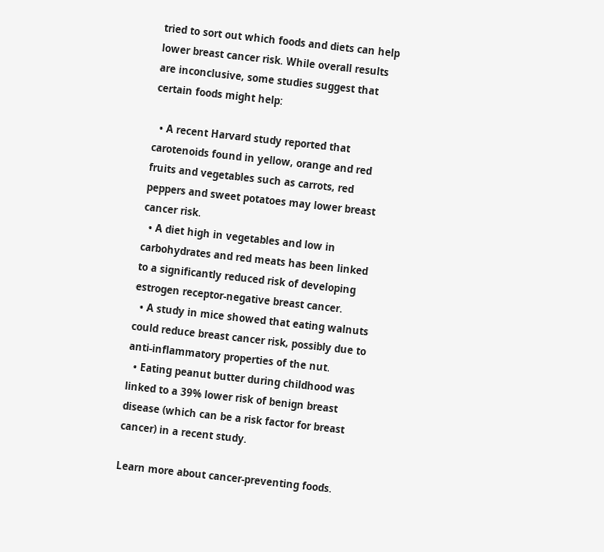tried to sort out which foods and diets can help lower breast cancer risk. While overall results are inconclusive, some studies suggest that certain foods might help:

  • A recent Harvard study reported that carotenoids found in yellow, orange and red fruits and vegetables such as carrots, red peppers and sweet potatoes may lower breast cancer risk.
  • A diet high in vegetables and low in carbohydrates and red meats has been linked to a significantly reduced risk of developing estrogen receptor-negative breast cancer.
  • A study in mice showed that eating walnuts could reduce breast cancer risk, possibly due to anti-inflammatory properties of the nut.
  • Eating peanut butter during childhood was linked to a 39% lower risk of benign breast disease (which can be a risk factor for breast cancer) in a recent study.

Learn more about cancer-preventing foods.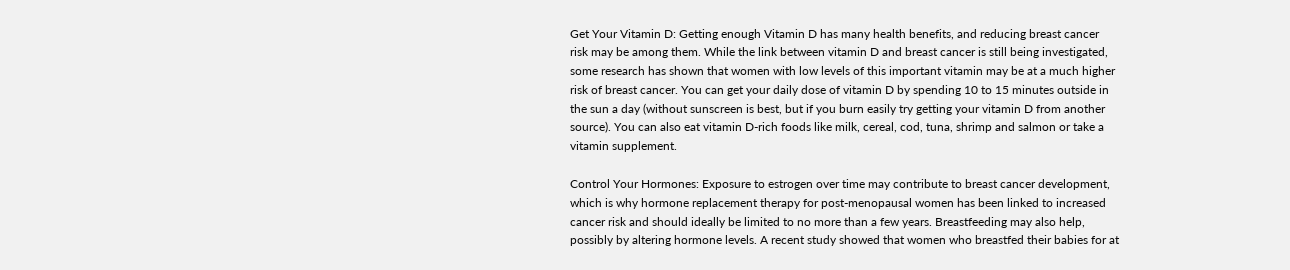Get Your Vitamin D: Getting enough Vitamin D has many health benefits, and reducing breast cancer risk may be among them. While the link between vitamin D and breast cancer is still being investigated, some research has shown that women with low levels of this important vitamin may be at a much higher risk of breast cancer. You can get your daily dose of vitamin D by spending 10 to 15 minutes outside in the sun a day (without sunscreen is best, but if you burn easily try getting your vitamin D from another source). You can also eat vitamin D-rich foods like milk, cereal, cod, tuna, shrimp and salmon or take a vitamin supplement.

Control Your Hormones: Exposure to estrogen over time may contribute to breast cancer development, which is why hormone replacement therapy for post-menopausal women has been linked to increased cancer risk and should ideally be limited to no more than a few years. Breastfeeding may also help, possibly by altering hormone levels. A recent study showed that women who breastfed their babies for at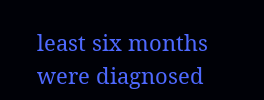least six months were diagnosed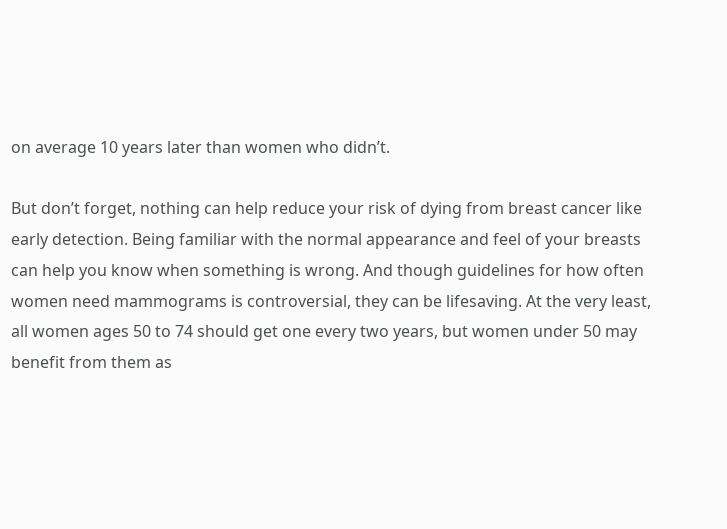on average 10 years later than women who didn’t.

But don’t forget, nothing can help reduce your risk of dying from breast cancer like early detection. Being familiar with the normal appearance and feel of your breasts can help you know when something is wrong. And though guidelines for how often women need mammograms is controversial, they can be lifesaving. At the very least, all women ages 50 to 74 should get one every two years, but women under 50 may benefit from them as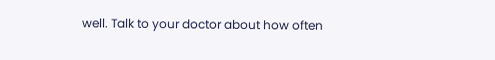well. Talk to your doctor about how often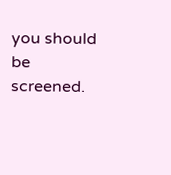you should be screened.